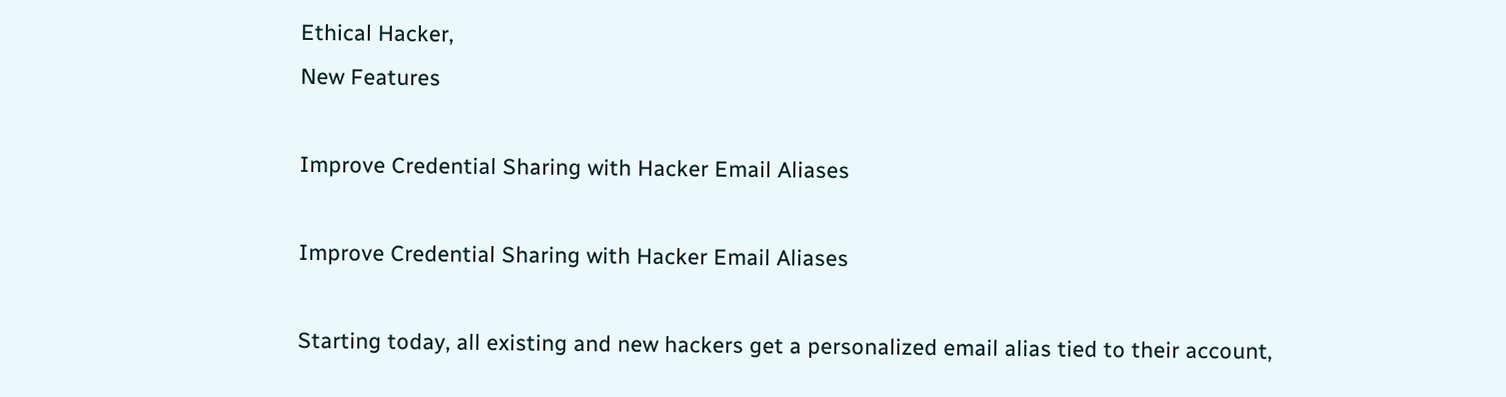Ethical Hacker,
New Features

Improve Credential Sharing with Hacker Email Aliases

Improve Credential Sharing with Hacker Email Aliases

Starting today, all existing and new hackers get a personalized email alias tied to their account,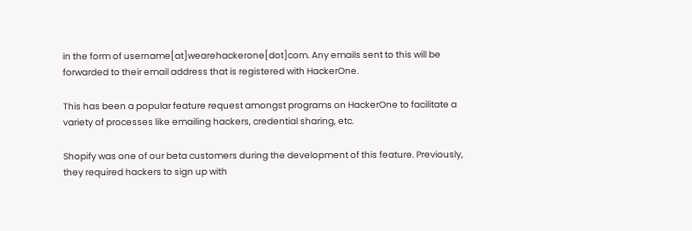in the form of username[at]wearehackerone[dot]com. Any emails sent to this will be forwarded to their email address that is registered with HackerOne.

This has been a popular feature request amongst programs on HackerOne to facilitate a variety of processes like emailing hackers, credential sharing, etc.

Shopify was one of our beta customers during the development of this feature. Previously, they required hackers to sign up with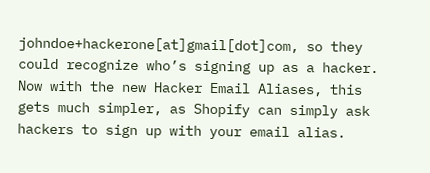johndoe+hackerone[at]gmail[dot]com, so they could recognize who’s signing up as a hacker. Now with the new Hacker Email Aliases, this gets much simpler, as Shopify can simply ask hackers to sign up with your email alias.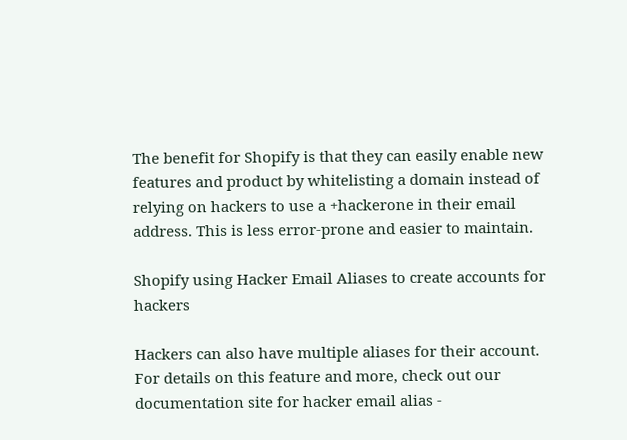The benefit for Shopify is that they can easily enable new features and product by whitelisting a domain instead of relying on hackers to use a +hackerone in their email address. This is less error-prone and easier to maintain.

Shopify using Hacker Email Aliases to create accounts for hackers

Hackers can also have multiple aliases for their account. For details on this feature and more, check out our documentation site for hacker email alias -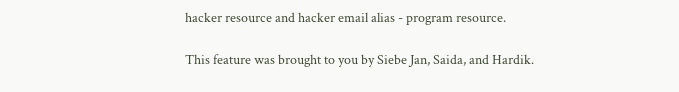hacker resource and hacker email alias - program resource.

This feature was brought to you by Siebe Jan, Saida, and Hardik.